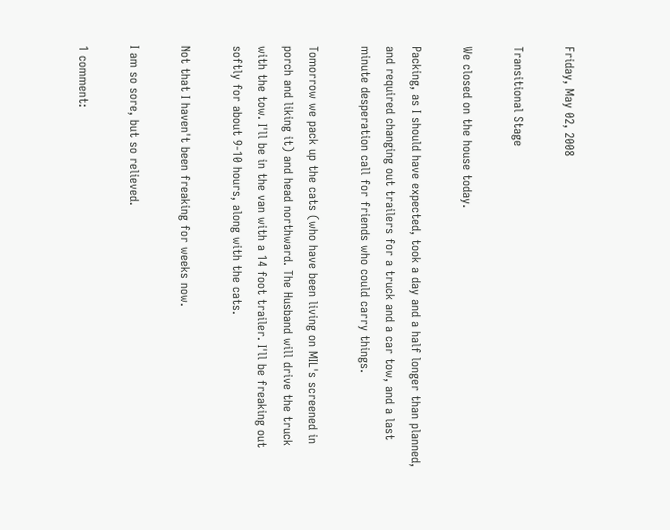Friday, May 02, 2008

Transitional Stage

We closed on the house today.

Packing, as I should have expected, took a day and a half longer than planned, and required changing out trailers for a truck and a car tow, and a last minute desperation call for friends who could carry things.

Tomorrow we pack up the cats (who have been living on MIL's screened in porch and liking it) and head northward. The Husband will drive the truck with the tow. I'll be in the van with a 14 foot trailer. I'll be freaking out softly for about 9-10 hours, along with the cats.

Not that I haven't been freaking for weeks now.

I am so sore, but so relieved.

1 comment: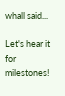whall said...

Let's hear it for milestones!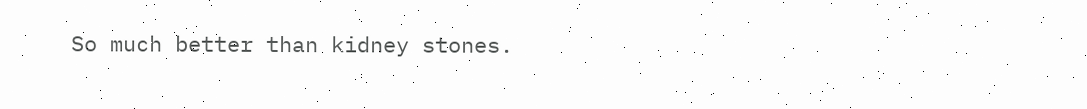So much better than kidney stones.